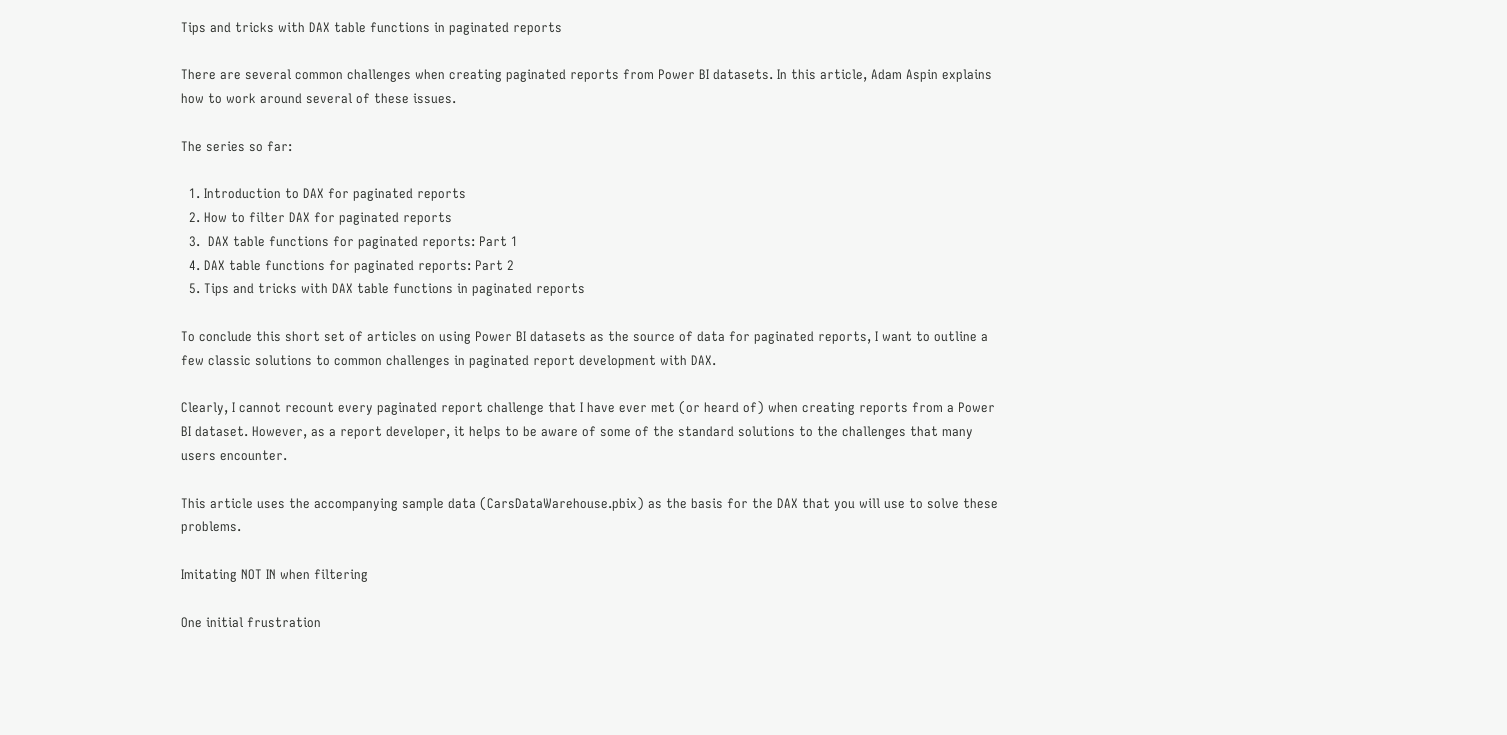Tips and tricks with DAX table functions in paginated reports

There are several common challenges when creating paginated reports from Power BI datasets. In this article, Adam Aspin explains how to work around several of these issues.

The series so far:

  1. Introduction to DAX for paginated reports
  2. How to filter DAX for paginated reports
  3.  DAX table functions for paginated reports: Part 1
  4. DAX table functions for paginated reports: Part 2
  5. Tips and tricks with DAX table functions in paginated reports

To conclude this short set of articles on using Power BI datasets as the source of data for paginated reports, I want to outline a few classic solutions to common challenges in paginated report development with DAX.

Clearly, I cannot recount every paginated report challenge that I have ever met (or heard of) when creating reports from a Power BI dataset. However, as a report developer, it helps to be aware of some of the standard solutions to the challenges that many users encounter.

This article uses the accompanying sample data (CarsDataWarehouse.pbix) as the basis for the DAX that you will use to solve these problems.

Imitating NOT IN when filtering

One initial frustration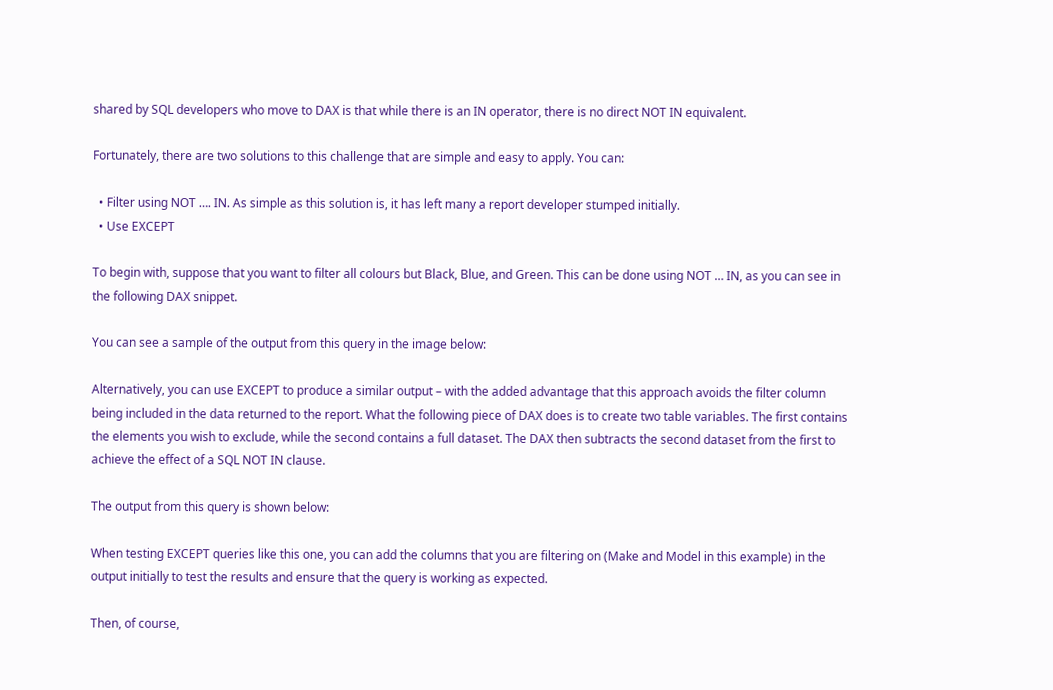shared by SQL developers who move to DAX is that while there is an IN operator, there is no direct NOT IN equivalent.

Fortunately, there are two solutions to this challenge that are simple and easy to apply. You can:

  • Filter using NOT …. IN. As simple as this solution is, it has left many a report developer stumped initially.
  • Use EXCEPT

To begin with, suppose that you want to filter all colours but Black, Blue, and Green. This can be done using NOT … IN, as you can see in the following DAX snippet.

You can see a sample of the output from this query in the image below:

Alternatively, you can use EXCEPT to produce a similar output – with the added advantage that this approach avoids the filter column being included in the data returned to the report. What the following piece of DAX does is to create two table variables. The first contains the elements you wish to exclude, while the second contains a full dataset. The DAX then subtracts the second dataset from the first to achieve the effect of a SQL NOT IN clause.

The output from this query is shown below:

When testing EXCEPT queries like this one, you can add the columns that you are filtering on (Make and Model in this example) in the output initially to test the results and ensure that the query is working as expected.

Then, of course,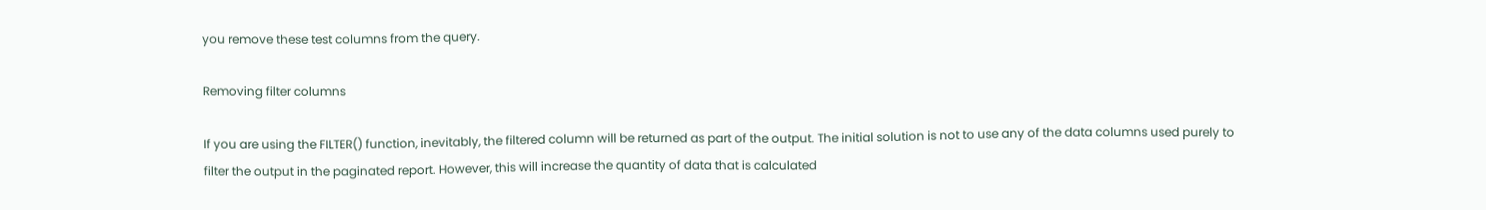you remove these test columns from the query.

Removing filter columns

If you are using the FILTER() function, inevitably, the filtered column will be returned as part of the output. The initial solution is not to use any of the data columns used purely to filter the output in the paginated report. However, this will increase the quantity of data that is calculated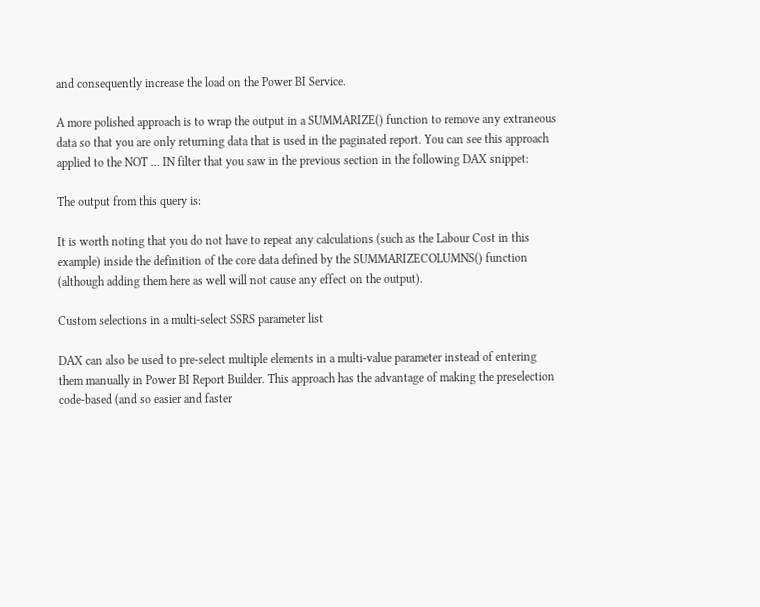and consequently increase the load on the Power BI Service.

A more polished approach is to wrap the output in a SUMMARIZE() function to remove any extraneous data so that you are only returning data that is used in the paginated report. You can see this approach applied to the NOT … IN filter that you saw in the previous section in the following DAX snippet:

The output from this query is:

It is worth noting that you do not have to repeat any calculations (such as the Labour Cost in this example) inside the definition of the core data defined by the SUMMARIZECOLUMNS() function (although adding them here as well will not cause any effect on the output).

Custom selections in a multi-select SSRS parameter list

DAX can also be used to pre-select multiple elements in a multi-value parameter instead of entering them manually in Power BI Report Builder. This approach has the advantage of making the preselection code-based (and so easier and faster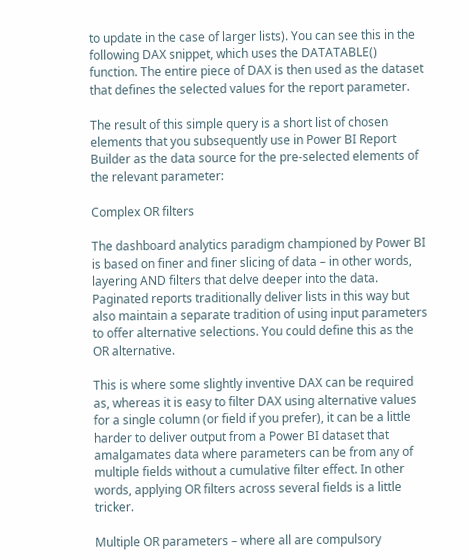to update in the case of larger lists). You can see this in the following DAX snippet, which uses the DATATABLE() function. The entire piece of DAX is then used as the dataset that defines the selected values for the report parameter.

The result of this simple query is a short list of chosen elements that you subsequently use in Power BI Report Builder as the data source for the pre-selected elements of the relevant parameter:

Complex OR filters

The dashboard analytics paradigm championed by Power BI is based on finer and finer slicing of data – in other words, layering AND filters that delve deeper into the data. Paginated reports traditionally deliver lists in this way but also maintain a separate tradition of using input parameters to offer alternative selections. You could define this as the OR alternative.

This is where some slightly inventive DAX can be required as, whereas it is easy to filter DAX using alternative values for a single column (or field if you prefer), it can be a little harder to deliver output from a Power BI dataset that amalgamates data where parameters can be from any of multiple fields without a cumulative filter effect. In other words, applying OR filters across several fields is a little tricker.

Multiple OR parameters – where all are compulsory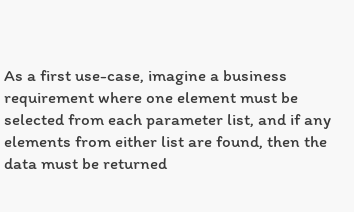As a first use-case, imagine a business requirement where one element must be selected from each parameter list, and if any elements from either list are found, then the data must be returned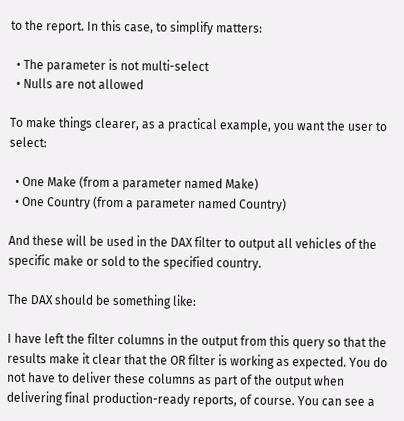to the report. In this case, to simplify matters:

  • The parameter is not multi-select
  • Nulls are not allowed

To make things clearer, as a practical example, you want the user to select:

  • One Make (from a parameter named Make)
  • One Country (from a parameter named Country)

And these will be used in the DAX filter to output all vehicles of the specific make or sold to the specified country.

The DAX should be something like:

I have left the filter columns in the output from this query so that the results make it clear that the OR filter is working as expected. You do not have to deliver these columns as part of the output when delivering final production-ready reports, of course. You can see a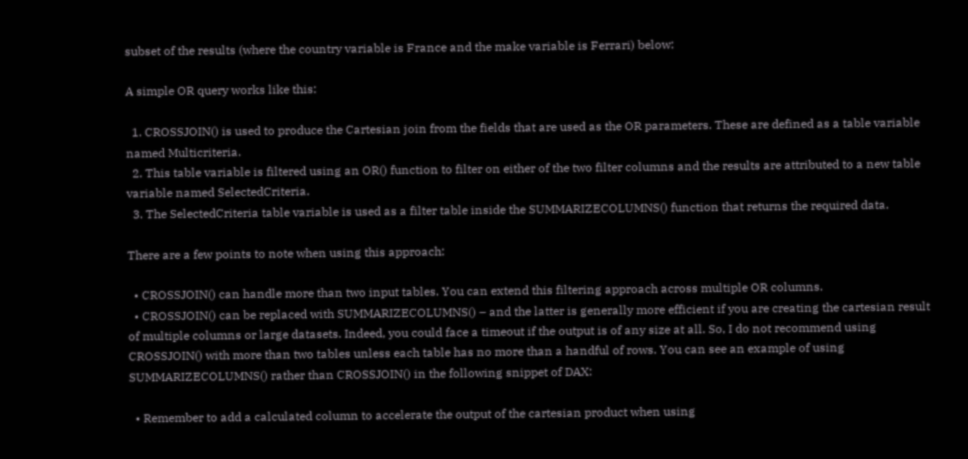subset of the results (where the country variable is France and the make variable is Ferrari) below:

A simple OR query works like this:

  1. CROSSJOIN() is used to produce the Cartesian join from the fields that are used as the OR parameters. These are defined as a table variable named Multicriteria.
  2. This table variable is filtered using an OR() function to filter on either of the two filter columns and the results are attributed to a new table variable named SelectedCriteria.
  3. The SelectedCriteria table variable is used as a filter table inside the SUMMARIZECOLUMNS() function that returns the required data.

There are a few points to note when using this approach:

  • CROSSJOIN() can handle more than two input tables. You can extend this filtering approach across multiple OR columns.
  • CROSSJOIN() can be replaced with SUMMARIZECOLUMNS() – and the latter is generally more efficient if you are creating the cartesian result of multiple columns or large datasets. Indeed, you could face a timeout if the output is of any size at all. So, I do not recommend using CROSSJOIN() with more than two tables unless each table has no more than a handful of rows. You can see an example of using SUMMARIZECOLUMNS() rather than CROSSJOIN() in the following snippet of DAX:

  • Remember to add a calculated column to accelerate the output of the cartesian product when using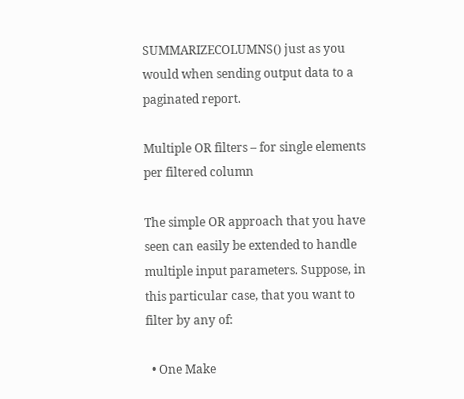SUMMARIZECOLUMNS() just as you would when sending output data to a paginated report.

Multiple OR filters – for single elements per filtered column

The simple OR approach that you have seen can easily be extended to handle multiple input parameters. Suppose, in this particular case, that you want to filter by any of:

  • One Make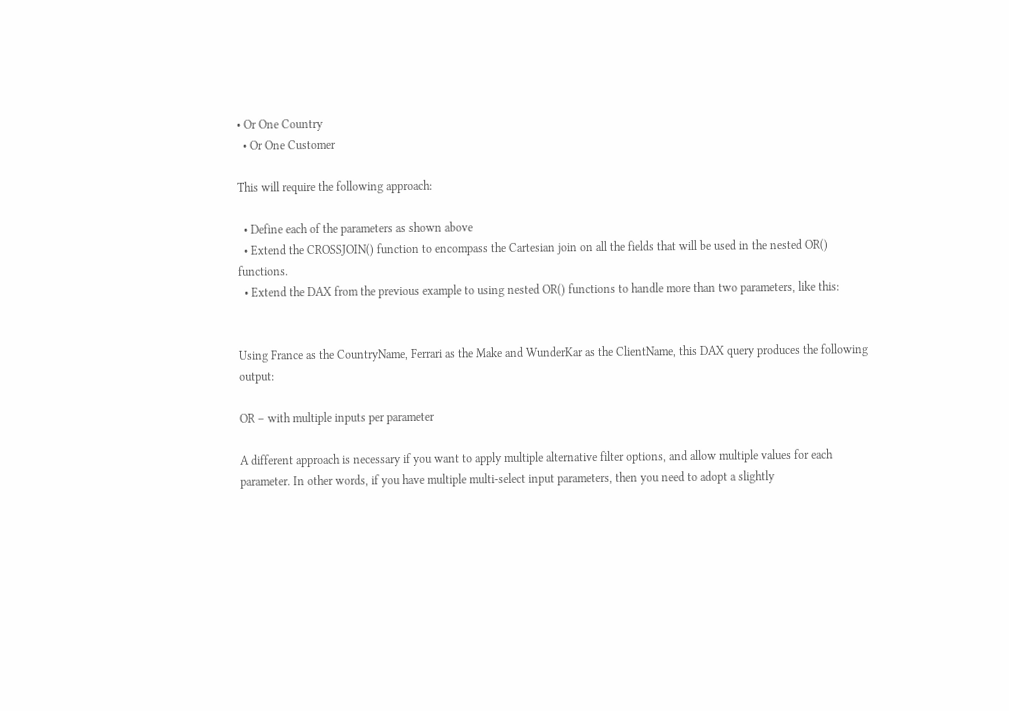• Or One Country
  • Or One Customer

This will require the following approach:

  • Define each of the parameters as shown above
  • Extend the CROSSJOIN() function to encompass the Cartesian join on all the fields that will be used in the nested OR() functions.
  • Extend the DAX from the previous example to using nested OR() functions to handle more than two parameters, like this:


Using France as the CountryName, Ferrari as the Make and WunderKar as the ClientName, this DAX query produces the following output:

OR – with multiple inputs per parameter

A different approach is necessary if you want to apply multiple alternative filter options, and allow multiple values for each parameter. In other words, if you have multiple multi-select input parameters, then you need to adopt a slightly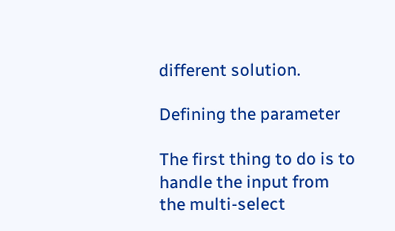different solution.

Defining the parameter

The first thing to do is to handle the input from the multi-select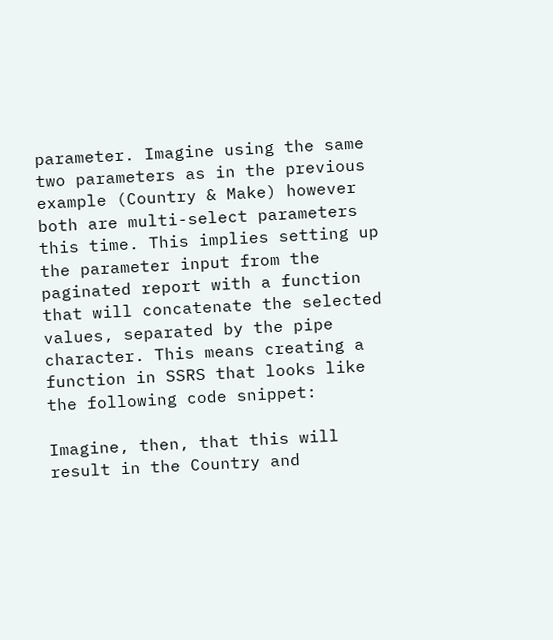parameter. Imagine using the same two parameters as in the previous example (Country & Make) however both are multi-select parameters this time. This implies setting up the parameter input from the paginated report with a function that will concatenate the selected values, separated by the pipe character. This means creating a function in SSRS that looks like the following code snippet:

Imagine, then, that this will result in the Country and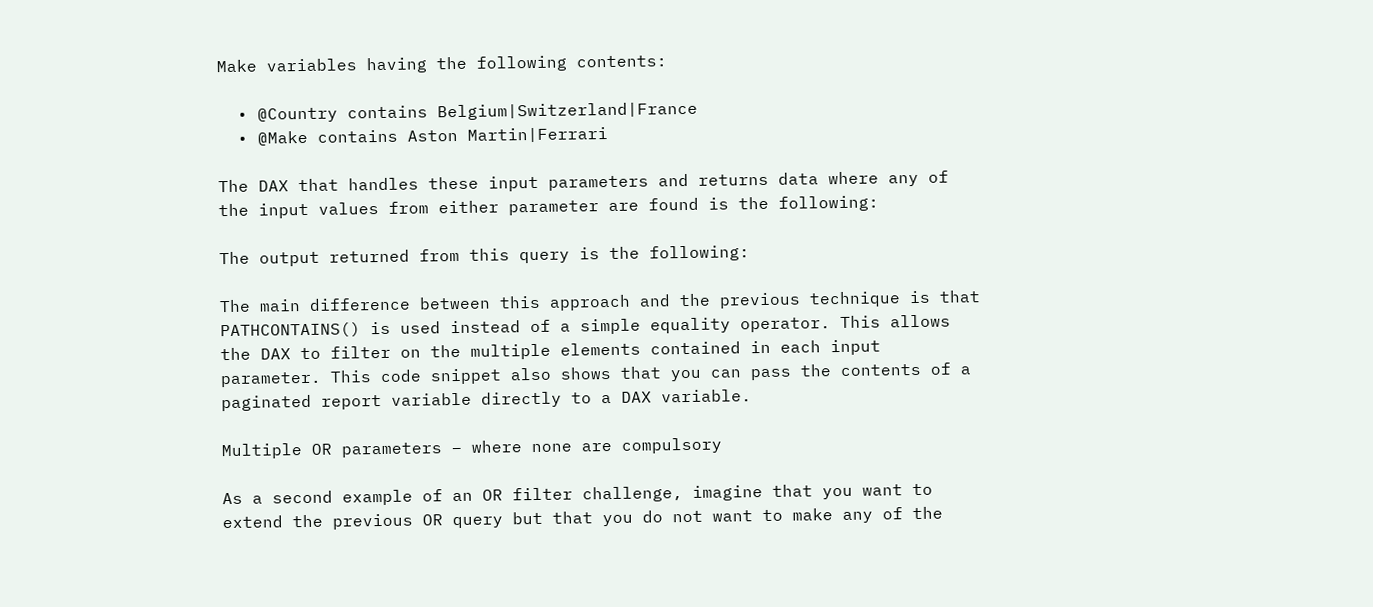Make variables having the following contents:

  • @Country contains Belgium|Switzerland|France
  • @Make contains Aston Martin|Ferrari

The DAX that handles these input parameters and returns data where any of the input values from either parameter are found is the following:

The output returned from this query is the following:

The main difference between this approach and the previous technique is that PATHCONTAINS() is used instead of a simple equality operator. This allows the DAX to filter on the multiple elements contained in each input parameter. This code snippet also shows that you can pass the contents of a paginated report variable directly to a DAX variable.

Multiple OR parameters – where none are compulsory

As a second example of an OR filter challenge, imagine that you want to extend the previous OR query but that you do not want to make any of the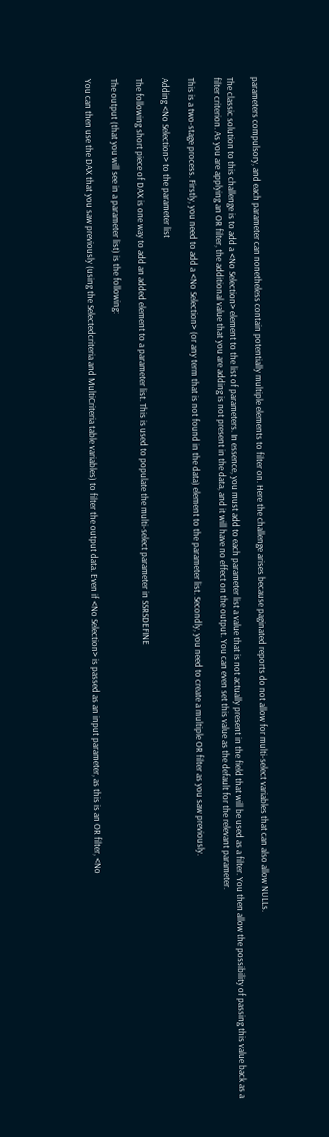parameters compulsory, and each parameter can nonetheless contain potentially multiple elements to filter on. Here the challenge arises because paginated reports do not allow for multi-select variables that can also allow NULLs.

The classic solution to this challenge is to add a <No Selection> element to the list of parameters. In essence, you must add to each parameter list a value that is not actually present in the field that will be used as a filter. You then allow the possibility of passing this value back as a filter criterion. As you are applying an OR filter, the additional value that you are adding is not present in the data, and it will have no effect on the output. You can even set this value as the default for the relevant parameter.

This is a two-stage process. Firstly, you need to add a <No Selection> (or any term that is not found in the data) element to the parameter list. Secondly, you need to create a multiple OR filter as you saw previously.

Adding <No Selection> to the parameter list

The following short piece of DAX is one way to add an added element to a parameter list. This is used to populate the multi-select parameter in SSRSDEFINE

The output (that you will see in a parameter list) is the following:

You can then use the DAX that you saw previously (using the Selectedcriteria and MultiCriteria table variables) to filter the output data. Even if <No Selection> is passed as an input parameter, as this is an OR filter, <No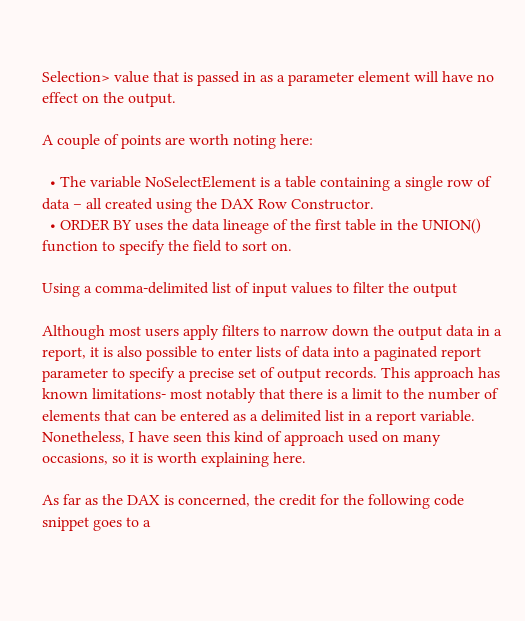Selection> value that is passed in as a parameter element will have no effect on the output.

A couple of points are worth noting here:

  • The variable NoSelectElement is a table containing a single row of data – all created using the DAX Row Constructor.
  • ORDER BY uses the data lineage of the first table in the UNION() function to specify the field to sort on.

Using a comma-delimited list of input values to filter the output

Although most users apply filters to narrow down the output data in a report, it is also possible to enter lists of data into a paginated report parameter to specify a precise set of output records. This approach has known limitations- most notably that there is a limit to the number of elements that can be entered as a delimited list in a report variable. Nonetheless, I have seen this kind of approach used on many occasions, so it is worth explaining here.

As far as the DAX is concerned, the credit for the following code snippet goes to a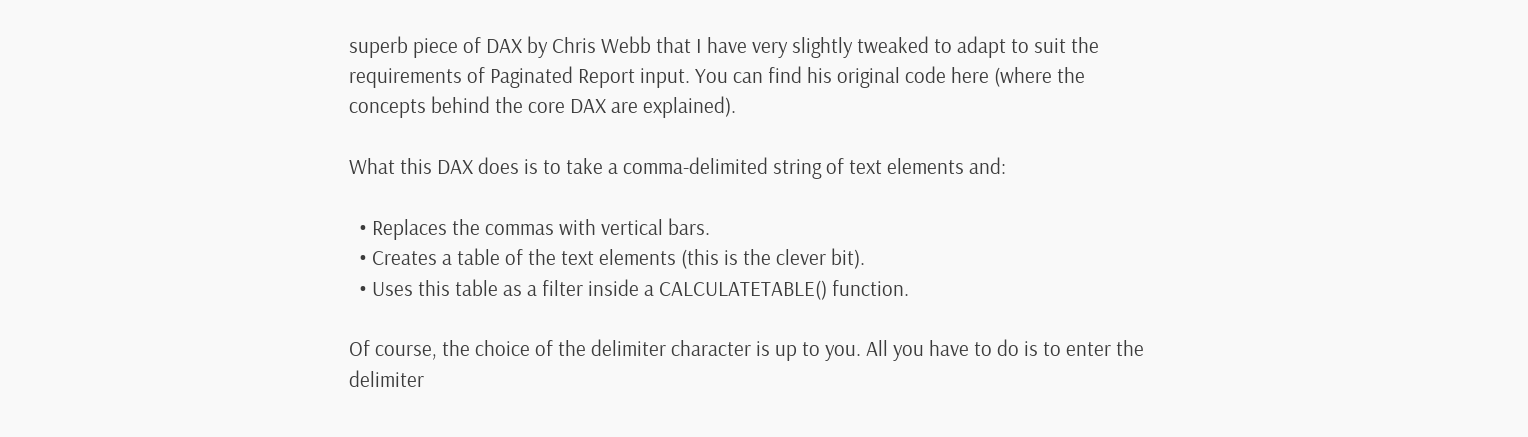superb piece of DAX by Chris Webb that I have very slightly tweaked to adapt to suit the requirements of Paginated Report input. You can find his original code here (where the concepts behind the core DAX are explained).

What this DAX does is to take a comma-delimited string of text elements and:

  • Replaces the commas with vertical bars.
  • Creates a table of the text elements (this is the clever bit).
  • Uses this table as a filter inside a CALCULATETABLE() function.

Of course, the choice of the delimiter character is up to you. All you have to do is to enter the delimiter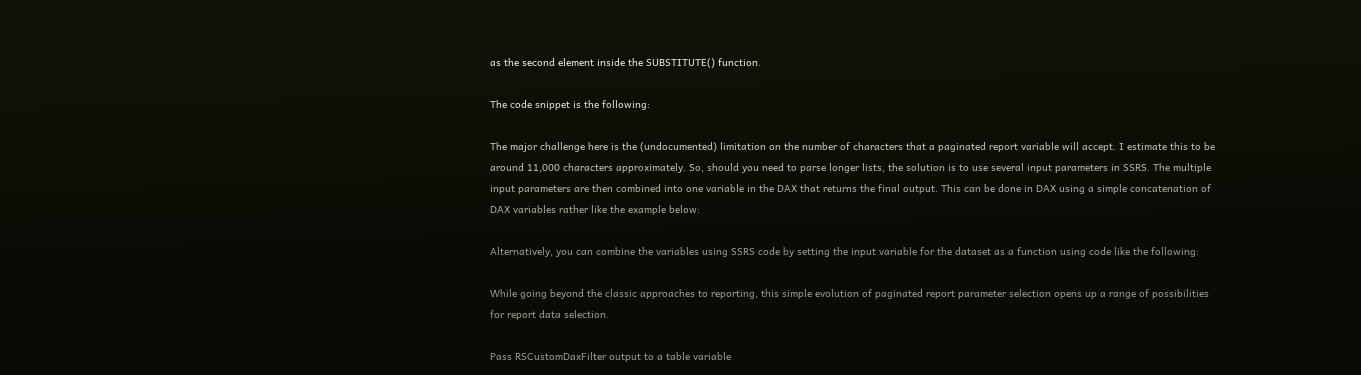as the second element inside the SUBSTITUTE() function.

The code snippet is the following:

The major challenge here is the (undocumented) limitation on the number of characters that a paginated report variable will accept. I estimate this to be around 11,000 characters approximately. So, should you need to parse longer lists, the solution is to use several input parameters in SSRS. The multiple input parameters are then combined into one variable in the DAX that returns the final output. This can be done in DAX using a simple concatenation of DAX variables rather like the example below:

Alternatively, you can combine the variables using SSRS code by setting the input variable for the dataset as a function using code like the following:

While going beyond the classic approaches to reporting, this simple evolution of paginated report parameter selection opens up a range of possibilities for report data selection.

Pass RSCustomDaxFilter output to a table variable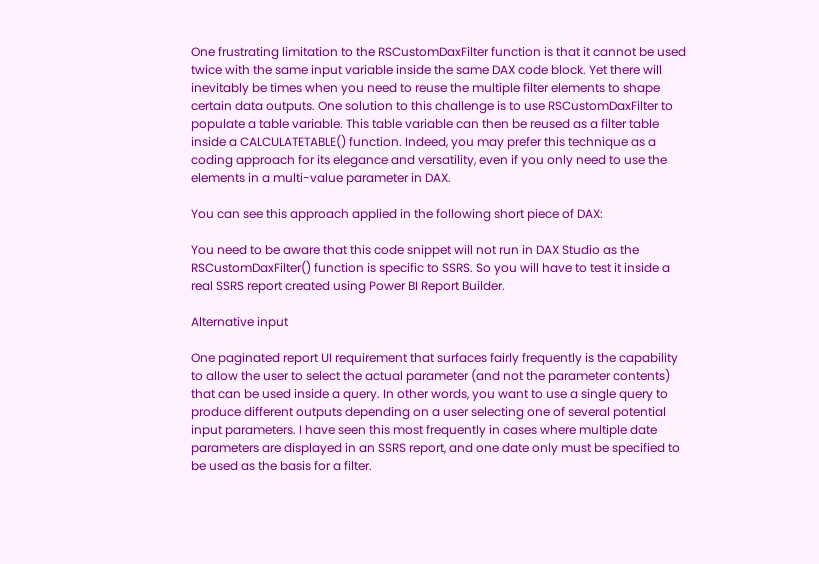One frustrating limitation to the RSCustomDaxFilter function is that it cannot be used twice with the same input variable inside the same DAX code block. Yet there will inevitably be times when you need to reuse the multiple filter elements to shape certain data outputs. One solution to this challenge is to use RSCustomDaxFilter to populate a table variable. This table variable can then be reused as a filter table inside a CALCULATETABLE() function. Indeed, you may prefer this technique as a coding approach for its elegance and versatility, even if you only need to use the elements in a multi-value parameter in DAX.

You can see this approach applied in the following short piece of DAX:

You need to be aware that this code snippet will not run in DAX Studio as the RSCustomDaxFilter() function is specific to SSRS. So you will have to test it inside a real SSRS report created using Power BI Report Builder.

Alternative input

One paginated report UI requirement that surfaces fairly frequently is the capability to allow the user to select the actual parameter (and not the parameter contents) that can be used inside a query. In other words, you want to use a single query to produce different outputs depending on a user selecting one of several potential input parameters. I have seen this most frequently in cases where multiple date parameters are displayed in an SSRS report, and one date only must be specified to be used as the basis for a filter.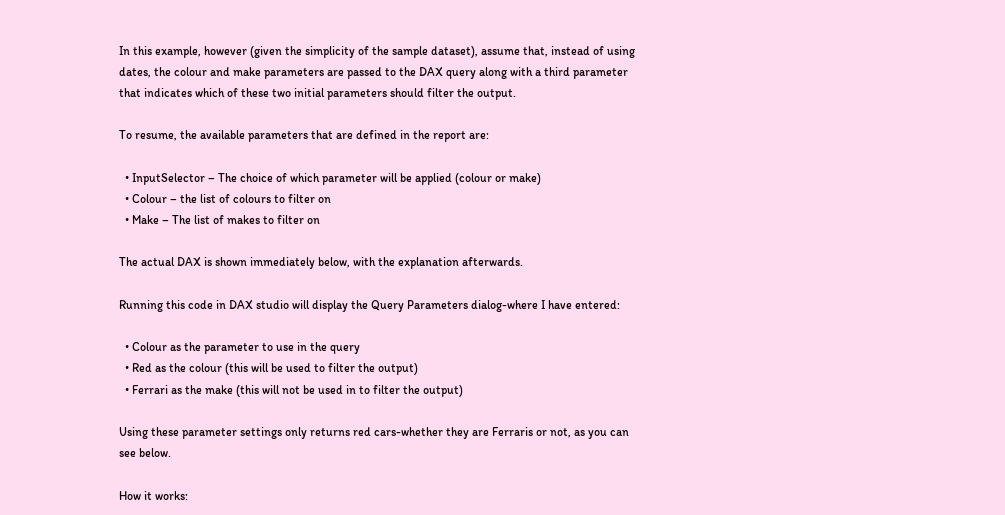In this example, however (given the simplicity of the sample dataset), assume that, instead of using dates, the colour and make parameters are passed to the DAX query along with a third parameter that indicates which of these two initial parameters should filter the output.

To resume, the available parameters that are defined in the report are:

  • InputSelector – The choice of which parameter will be applied (colour or make)
  • Colour – the list of colours to filter on
  • Make – The list of makes to filter on

The actual DAX is shown immediately below, with the explanation afterwards.

Running this code in DAX studio will display the Query Parameters dialog-where I have entered:

  • Colour as the parameter to use in the query
  • Red as the colour (this will be used to filter the output)
  • Ferrari as the make (this will not be used in to filter the output)

Using these parameter settings only returns red cars-whether they are Ferraris or not, as you can see below.

How it works: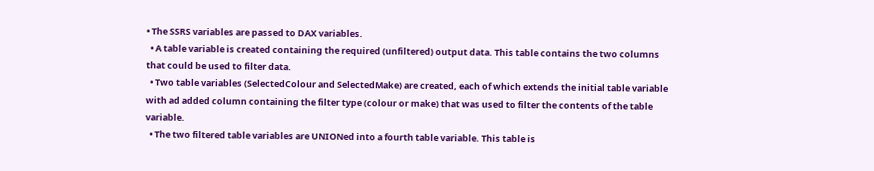• The SSRS variables are passed to DAX variables.
  • A table variable is created containing the required (unfiltered) output data. This table contains the two columns that could be used to filter data.
  • Two table variables (SelectedColour and SelectedMake) are created, each of which extends the initial table variable with ad added column containing the filter type (colour or make) that was used to filter the contents of the table variable.
  • The two filtered table variables are UNIONed into a fourth table variable. This table is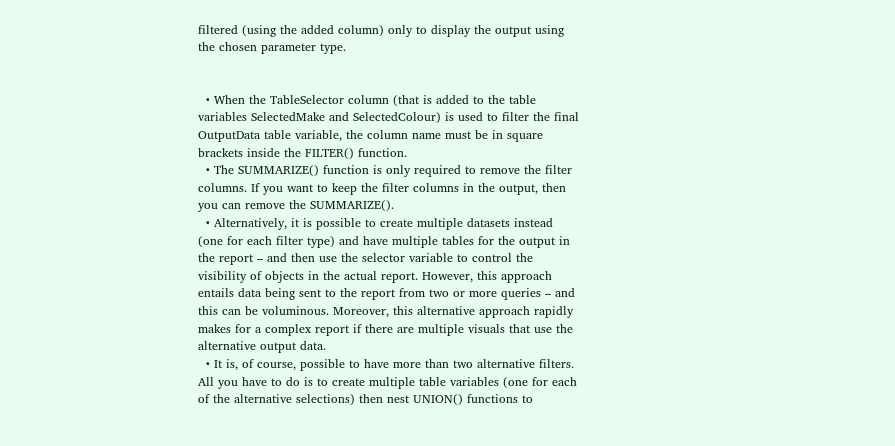filtered (using the added column) only to display the output using the chosen parameter type.


  • When the TableSelector column (that is added to the table variables SelectedMake and SelectedColour) is used to filter the final OutputData table variable, the column name must be in square brackets inside the FILTER() function.
  • The SUMMARIZE() function is only required to remove the filter columns. If you want to keep the filter columns in the output, then you can remove the SUMMARIZE().
  • Alternatively, it is possible to create multiple datasets instead (one for each filter type) and have multiple tables for the output in the report – and then use the selector variable to control the visibility of objects in the actual report. However, this approach entails data being sent to the report from two or more queries – and this can be voluminous. Moreover, this alternative approach rapidly makes for a complex report if there are multiple visuals that use the alternative output data.
  • It is, of course, possible to have more than two alternative filters. All you have to do is to create multiple table variables (one for each of the alternative selections) then nest UNION() functions to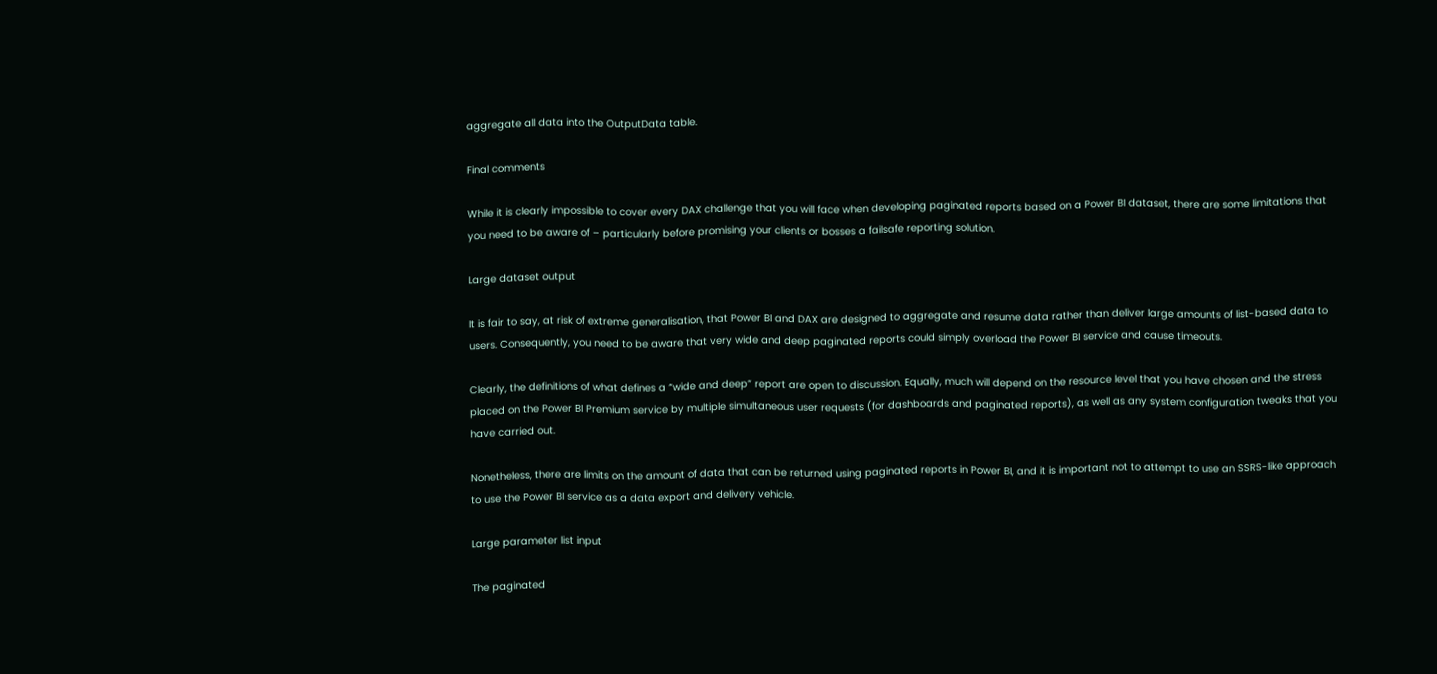aggregate all data into the OutputData table.

Final comments

While it is clearly impossible to cover every DAX challenge that you will face when developing paginated reports based on a Power BI dataset, there are some limitations that you need to be aware of – particularly before promising your clients or bosses a failsafe reporting solution.

Large dataset output

It is fair to say, at risk of extreme generalisation, that Power BI and DAX are designed to aggregate and resume data rather than deliver large amounts of list-based data to users. Consequently, you need to be aware that very wide and deep paginated reports could simply overload the Power BI service and cause timeouts.

Clearly, the definitions of what defines a “wide and deep” report are open to discussion. Equally, much will depend on the resource level that you have chosen and the stress placed on the Power BI Premium service by multiple simultaneous user requests (for dashboards and paginated reports), as well as any system configuration tweaks that you have carried out.

Nonetheless, there are limits on the amount of data that can be returned using paginated reports in Power BI, and it is important not to attempt to use an SSRS-like approach to use the Power BI service as a data export and delivery vehicle.

Large parameter list input

The paginated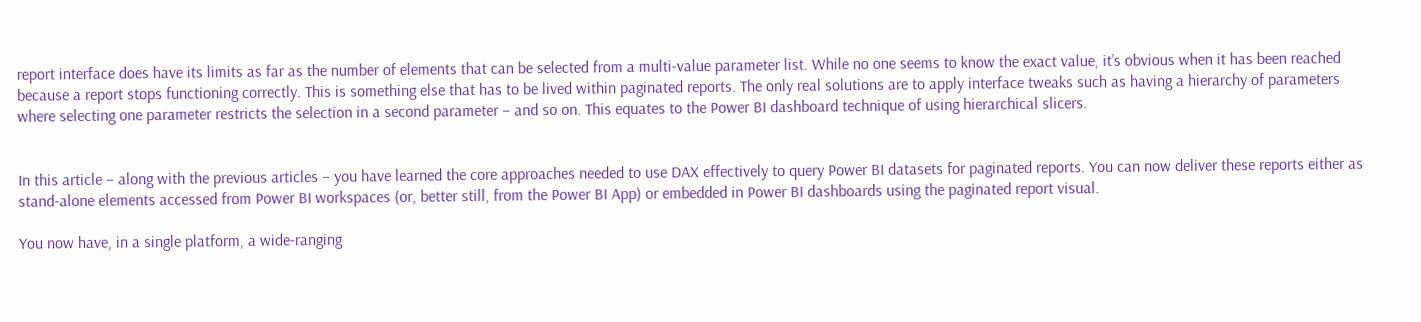report interface does have its limits as far as the number of elements that can be selected from a multi-value parameter list. While no one seems to know the exact value, it’s obvious when it has been reached because a report stops functioning correctly. This is something else that has to be lived within paginated reports. The only real solutions are to apply interface tweaks such as having a hierarchy of parameters where selecting one parameter restricts the selection in a second parameter – and so on. This equates to the Power BI dashboard technique of using hierarchical slicers.


In this article – along with the previous articles – you have learned the core approaches needed to use DAX effectively to query Power BI datasets for paginated reports. You can now deliver these reports either as stand-alone elements accessed from Power BI workspaces (or, better still, from the Power BI App) or embedded in Power BI dashboards using the paginated report visual.

You now have, in a single platform, a wide-ranging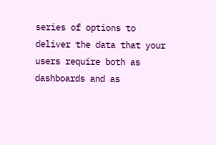series of options to deliver the data that your users require both as dashboards and as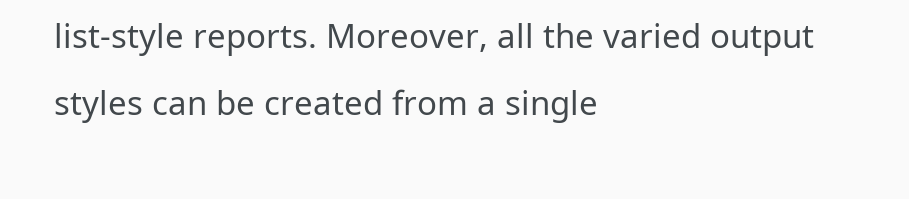list-style reports. Moreover, all the varied output styles can be created from a single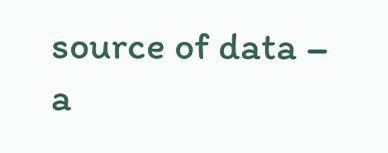source of data – a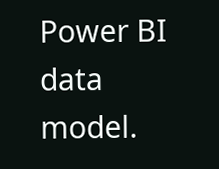Power BI data model.